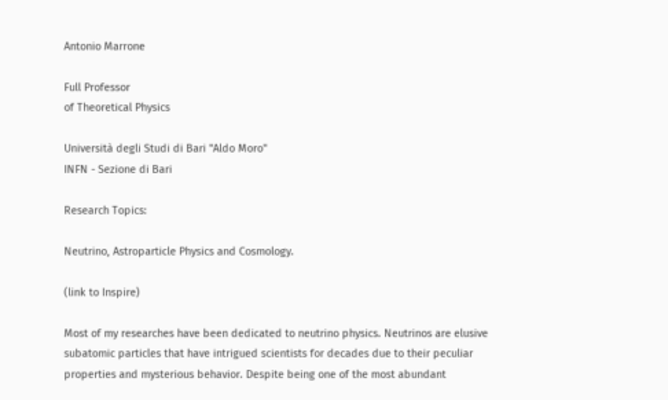Antonio Marrone

Full Professor
of Theoretical Physics

Università degli Studi di Bari "Aldo Moro"
INFN - Sezione di Bari

Research Topics:

Neutrino, Astroparticle Physics and Cosmology.

(link to Inspire)

Most of my researches have been dedicated to neutrino physics. Neutrinos are elusive subatomic particles that have intrigued scientists for decades due to their peculiar properties and mysterious behavior. Despite being one of the most abundant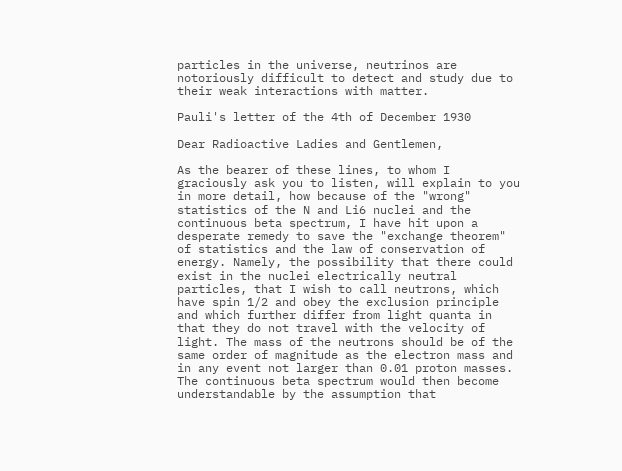particles in the universe, neutrinos are notoriously difficult to detect and study due to their weak interactions with matter.

Pauli's letter of the 4th of December 1930

Dear Radioactive Ladies and Gentlemen,

As the bearer of these lines, to whom I graciously ask you to listen, will explain to you in more detail, how because of the "wrong" statistics of the N and Li6 nuclei and the continuous beta spectrum, I have hit upon a desperate remedy to save the "exchange theorem" of statistics and the law of conservation of energy. Namely, the possibility that there could exist in the nuclei electrically neutral particles, that I wish to call neutrons, which have spin 1/2 and obey the exclusion principle and which further differ from light quanta in that they do not travel with the velocity of light. The mass of the neutrons should be of the same order of magnitude as the electron mass and in any event not larger than 0.01 proton masses. The continuous beta spectrum would then become understandable by the assumption that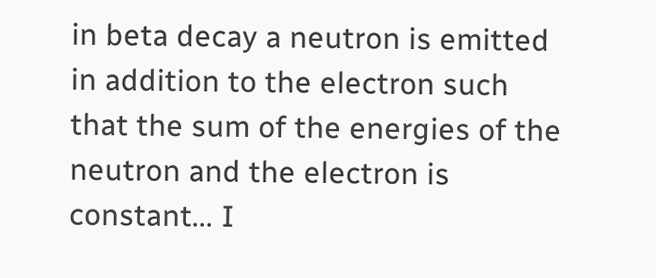in beta decay a neutron is emitted in addition to the electron such that the sum of the energies of the neutron and the electron is constant... I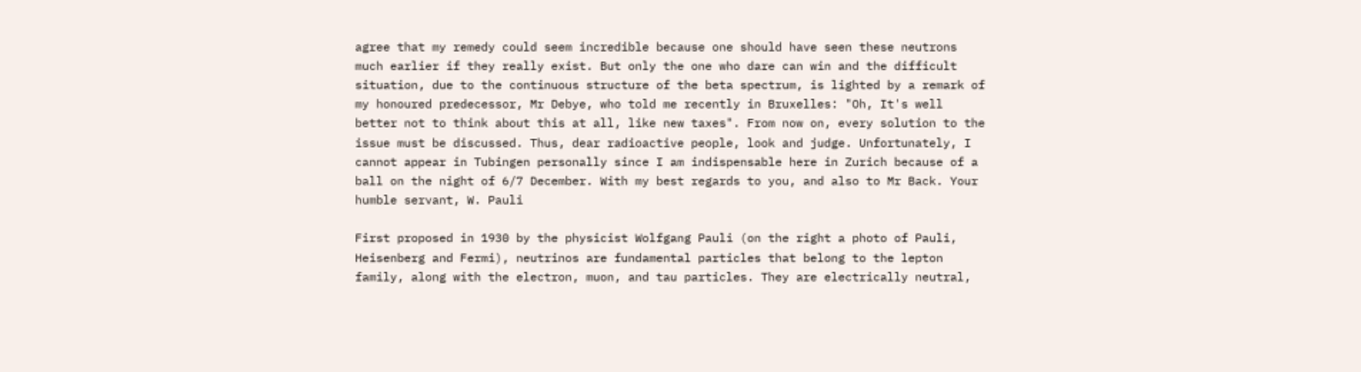agree that my remedy could seem incredible because one should have seen these neutrons much earlier if they really exist. But only the one who dare can win and the difficult situation, due to the continuous structure of the beta spectrum, is lighted by a remark of my honoured predecessor, Mr Debye, who told me recently in Bruxelles: "Oh, It's well better not to think about this at all, like new taxes". From now on, every solution to the issue must be discussed. Thus, dear radioactive people, look and judge. Unfortunately, I cannot appear in Tubingen personally since I am indispensable here in Zurich because of a ball on the night of 6/7 December. With my best regards to you, and also to Mr Back. Your humble servant, W. Pauli

First proposed in 1930 by the physicist Wolfgang Pauli (on the right a photo of Pauli, Heisenberg and Fermi), neutrinos are fundamental particles that belong to the lepton family, along with the electron, muon, and tau particles. They are electrically neutral,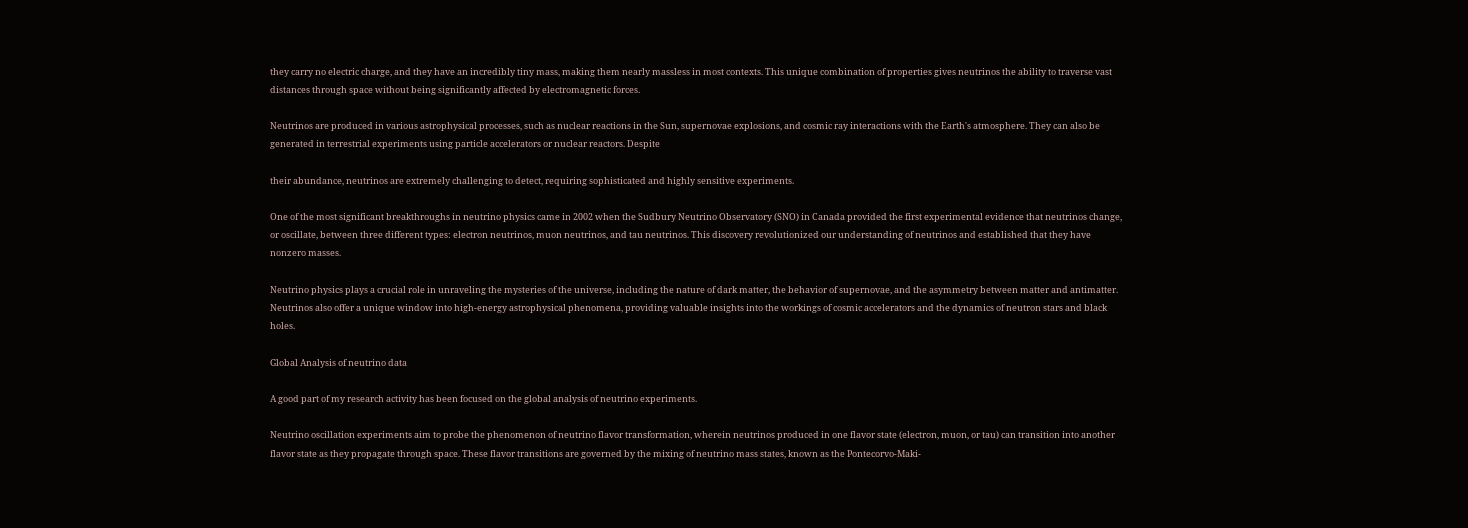they carry no electric charge, and they have an incredibly tiny mass, making them nearly massless in most contexts. This unique combination of properties gives neutrinos the ability to traverse vast distances through space without being significantly affected by electromagnetic forces.

Neutrinos are produced in various astrophysical processes, such as nuclear reactions in the Sun, supernovae explosions, and cosmic ray interactions with the Earth's atmosphere. They can also be generated in terrestrial experiments using particle accelerators or nuclear reactors. Despite

their abundance, neutrinos are extremely challenging to detect, requiring sophisticated and highly sensitive experiments.

One of the most significant breakthroughs in neutrino physics came in 2002 when the Sudbury Neutrino Observatory (SNO) in Canada provided the first experimental evidence that neutrinos change, or oscillate, between three different types: electron neutrinos, muon neutrinos, and tau neutrinos. This discovery revolutionized our understanding of neutrinos and established that they have nonzero masses.

Neutrino physics plays a crucial role in unraveling the mysteries of the universe, including the nature of dark matter, the behavior of supernovae, and the asymmetry between matter and antimatter. Neutrinos also offer a unique window into high-energy astrophysical phenomena, providing valuable insights into the workings of cosmic accelerators and the dynamics of neutron stars and black holes.

Global Analysis of neutrino data

A good part of my research activity has been focused on the global analysis of neutrino experiments.

Neutrino oscillation experiments aim to probe the phenomenon of neutrino flavor transformation, wherein neutrinos produced in one flavor state (electron, muon, or tau) can transition into another flavor state as they propagate through space. These flavor transitions are governed by the mixing of neutrino mass states, known as the Pontecorvo-Maki-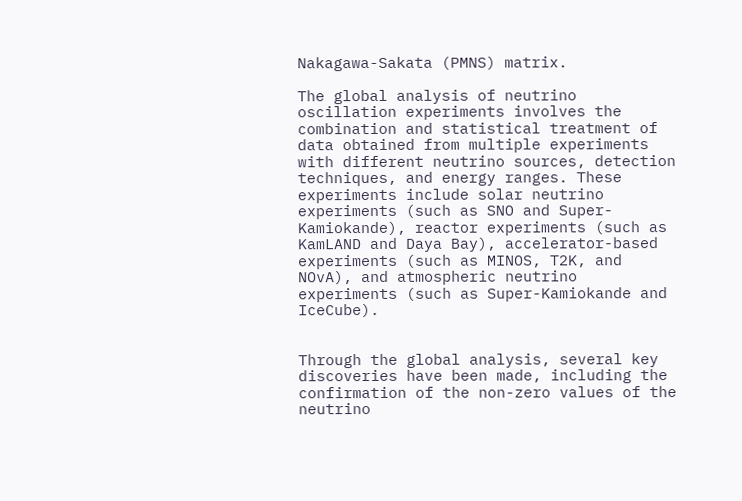Nakagawa-Sakata (PMNS) matrix.

The global analysis of neutrino oscillation experiments involves the combination and statistical treatment of data obtained from multiple experiments with different neutrino sources, detection techniques, and energy ranges. These experiments include solar neutrino experiments (such as SNO and Super-Kamiokande), reactor experiments (such as KamLAND and Daya Bay), accelerator-based experiments (such as MINOS, T2K, and NOvA), and atmospheric neutrino experiments (such as Super-Kamiokande and IceCube).


Through the global analysis, several key discoveries have been made, including the confirmation of the non-zero values of the neutrino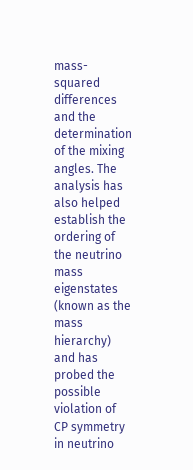mass-squared differences and the determination of the mixing angles. The analysis has also helped establish the ordering of the neutrino mass eigenstates (known as the mass hierarchy) and has probed the possible violation of CP symmetry in neutrino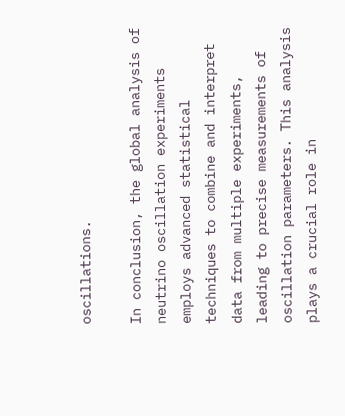oscillations.

In conclusion, the global analysis of neutrino oscillation experiments employs advanced statistical techniques to combine and interpret data from multiple experiments, leading to precise measurements of oscillation parameters. This analysis plays a crucial role in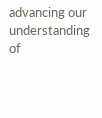advancing our understanding of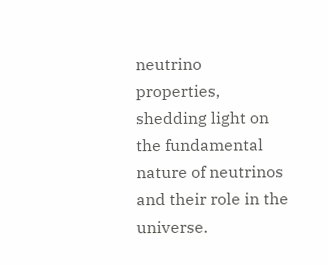neutrino properties, shedding light on the fundamental nature of neutrinos and their role in the universe.